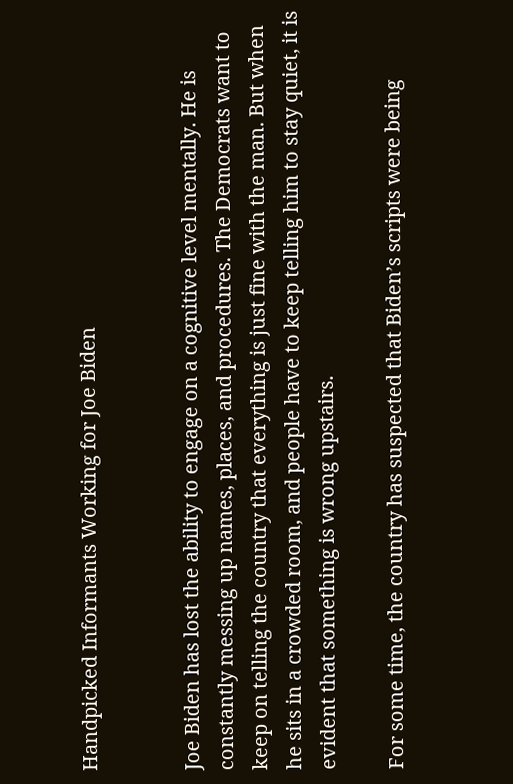Handpicked Informants Working for Joe Biden


Joe Biden has lost the ability to engage on a cognitive level mentally. He is constantly messing up names, places, and procedures. The Democrats want to keep on telling the country that everything is just fine with the man. But when he sits in a crowded room, and people have to keep telling him to stay quiet, it is evident that something is wrong upstairs.

For some time, the country has suspected that Biden’s scripts were being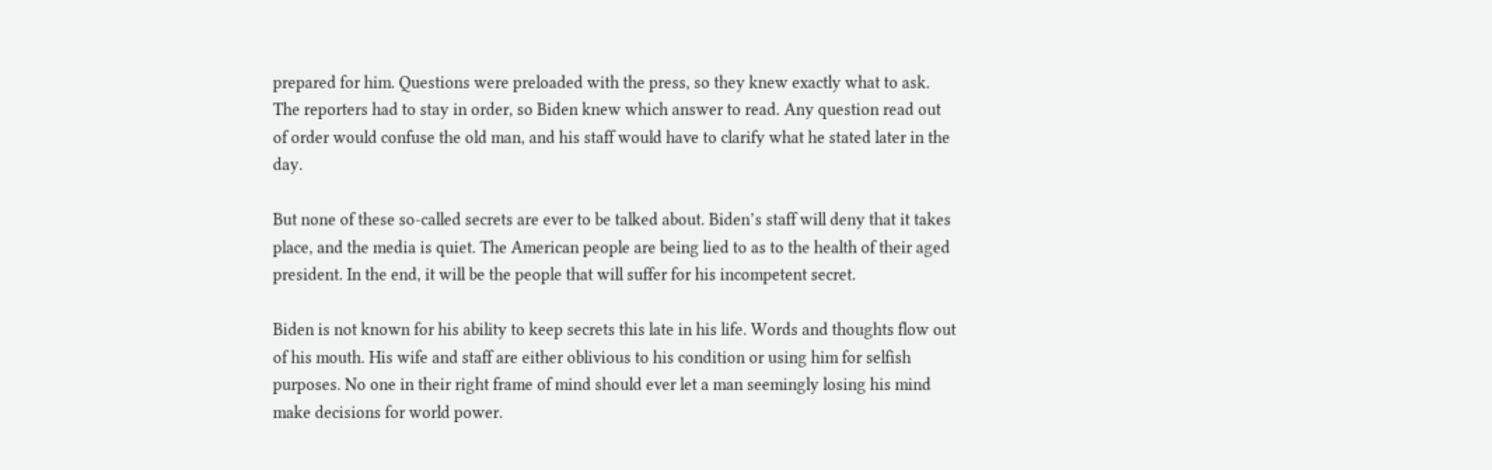prepared for him. Questions were preloaded with the press, so they knew exactly what to ask. The reporters had to stay in order, so Biden knew which answer to read. Any question read out of order would confuse the old man, and his staff would have to clarify what he stated later in the day.

But none of these so-called secrets are ever to be talked about. Biden’s staff will deny that it takes place, and the media is quiet. The American people are being lied to as to the health of their aged president. In the end, it will be the people that will suffer for his incompetent secret.

Biden is not known for his ability to keep secrets this late in his life. Words and thoughts flow out of his mouth. His wife and staff are either oblivious to his condition or using him for selfish purposes. No one in their right frame of mind should ever let a man seemingly losing his mind make decisions for world power.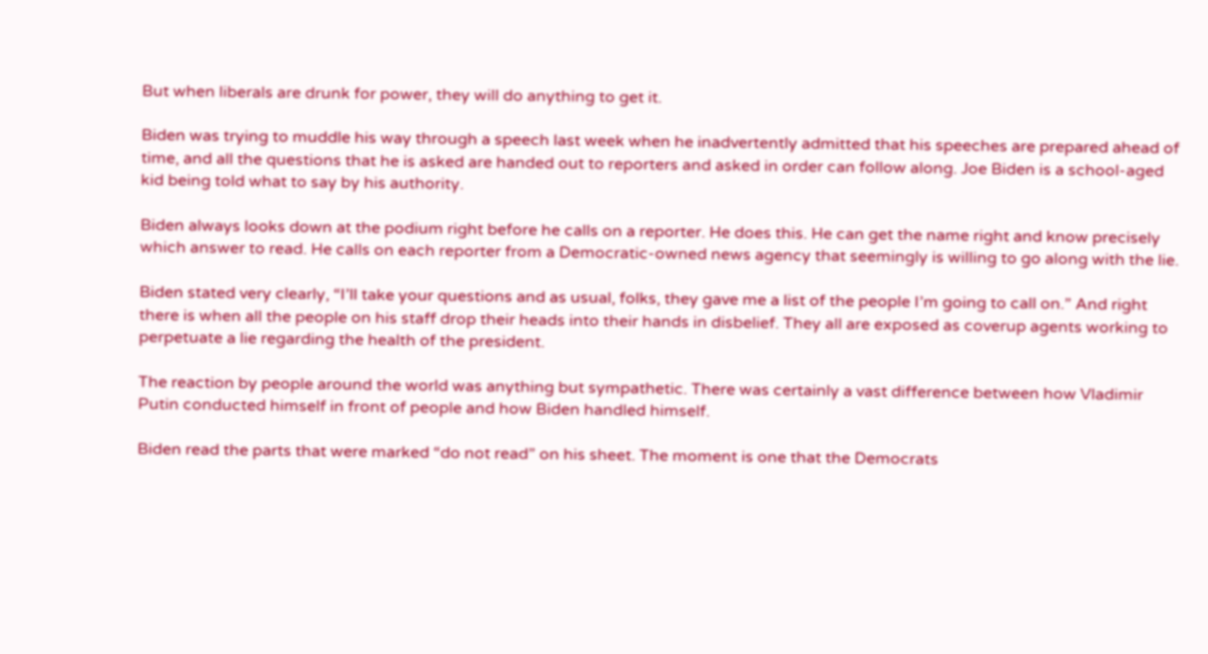But when liberals are drunk for power, they will do anything to get it.

Biden was trying to muddle his way through a speech last week when he inadvertently admitted that his speeches are prepared ahead of time, and all the questions that he is asked are handed out to reporters and asked in order can follow along. Joe Biden is a school-aged kid being told what to say by his authority.

Biden always looks down at the podium right before he calls on a reporter. He does this. He can get the name right and know precisely which answer to read. He calls on each reporter from a Democratic-owned news agency that seemingly is willing to go along with the lie.

Biden stated very clearly, “I’ll take your questions and as usual, folks, they gave me a list of the people I’m going to call on.” And right there is when all the people on his staff drop their heads into their hands in disbelief. They all are exposed as coverup agents working to perpetuate a lie regarding the health of the president.

The reaction by people around the world was anything but sympathetic. There was certainly a vast difference between how Vladimir Putin conducted himself in front of people and how Biden handled himself.

Biden read the parts that were marked “do not read” on his sheet. The moment is one that the Democrats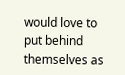would love to put behind themselves as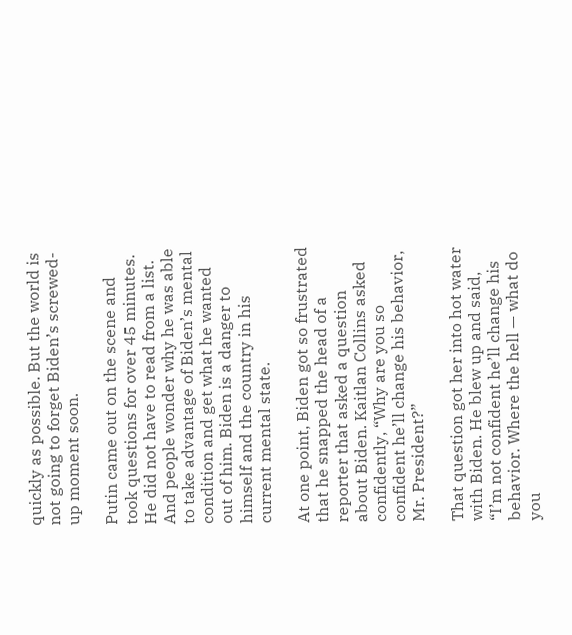quickly as possible. But the world is not going to forget Biden’s screwed-up moment soon.

Putin came out on the scene and took questions for over 45 minutes. He did not have to read from a list. And people wonder why he was able to take advantage of Biden’s mental condition and get what he wanted out of him. Biden is a danger to himself and the country in his current mental state.

At one point, Biden got so frustrated that he snapped the head of a reporter that asked a question about Biden. Kaitlan Collins asked confidently, “Why are you so confident he’ll change his behavior, Mr. President?”

That question got her into hot water with Biden. He blew up and said, “I’m not confident he’ll change his behavior. Where the hell — what do you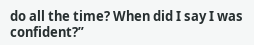do all the time? When did I say I was confident?”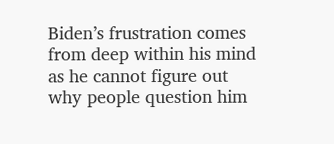Biden’s frustration comes from deep within his mind as he cannot figure out why people question him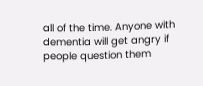all of the time. Anyone with dementia will get angry if people question them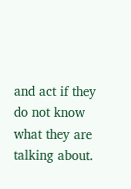and act if they do not know what they are talking about.